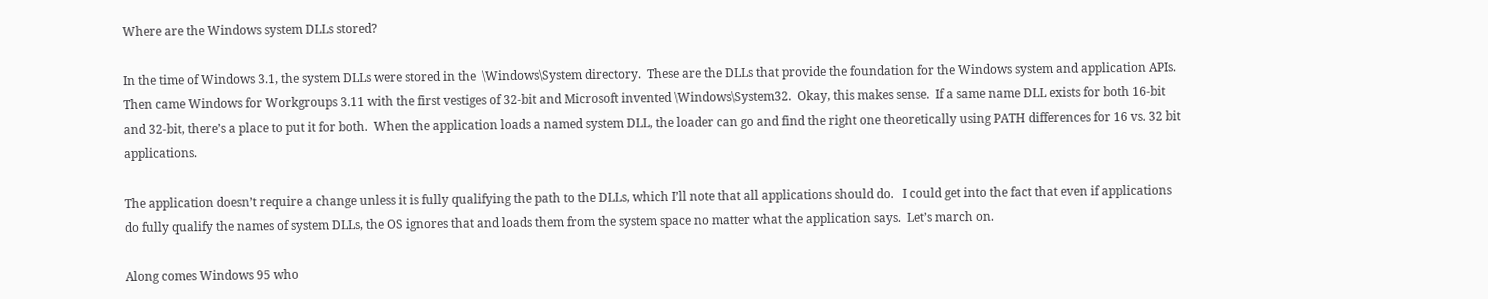Where are the Windows system DLLs stored?

In the time of Windows 3.1, the system DLLs were stored in the  \Windows\System directory.  These are the DLLs that provide the foundation for the Windows system and application APIs.  Then came Windows for Workgroups 3.11 with the first vestiges of 32-bit and Microsoft invented \Windows\System32.  Okay, this makes sense.  If a same name DLL exists for both 16-bit and 32-bit, there’s a place to put it for both.  When the application loads a named system DLL, the loader can go and find the right one theoretically using PATH differences for 16 vs. 32 bit applications.

The application doesn’t require a change unless it is fully qualifying the path to the DLLs, which I’ll note that all applications should do.   I could get into the fact that even if applications do fully qualify the names of system DLLs, the OS ignores that and loads them from the system space no matter what the application says.  Let’s march on.

Along comes Windows 95 who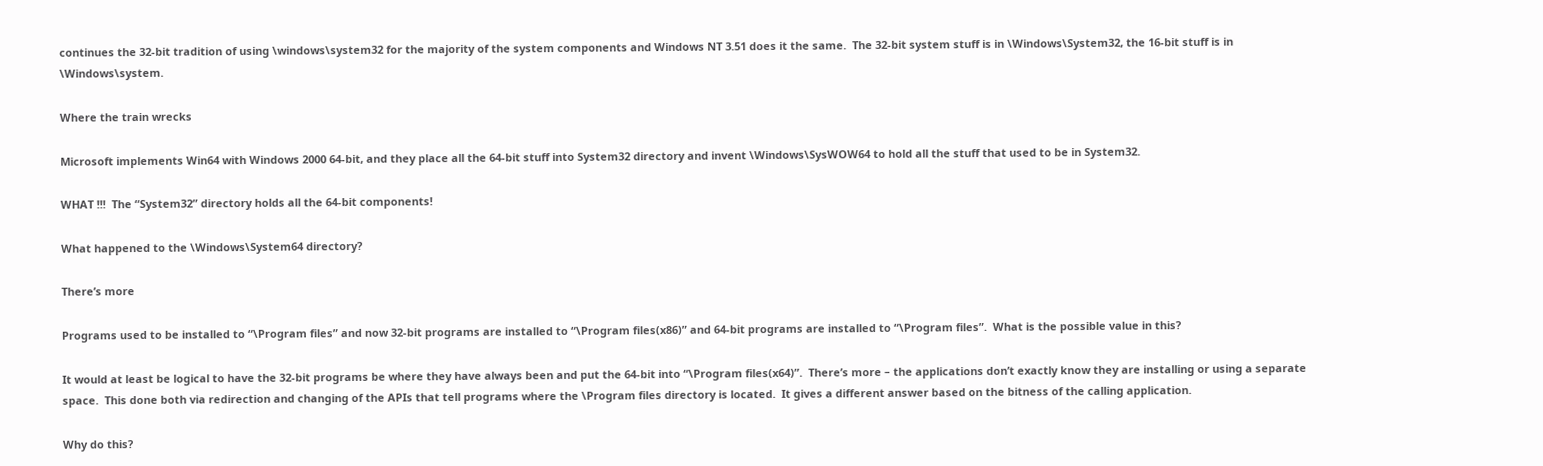continues the 32-bit tradition of using \windows\system32 for the majority of the system components and Windows NT 3.51 does it the same.  The 32-bit system stuff is in \Windows\System32, the 16-bit stuff is in \Windows\system.

Where the train wrecks

Microsoft implements Win64 with Windows 2000 64-bit, and they place all the 64-bit stuff into System32 directory and invent \Windows\SysWOW64 to hold all the stuff that used to be in System32.

WHAT !!!  The “System32” directory holds all the 64-bit components!

What happened to the \Windows\System64 directory?

There’s more

Programs used to be installed to “\Program files” and now 32-bit programs are installed to “\Program files(x86)” and 64-bit programs are installed to “\Program files”.  What is the possible value in this?

It would at least be logical to have the 32-bit programs be where they have always been and put the 64-bit into “\Program files(x64)”.  There’s more – the applications don’t exactly know they are installing or using a separate space.  This done both via redirection and changing of the APIs that tell programs where the \Program files directory is located.  It gives a different answer based on the bitness of the calling application.

Why do this?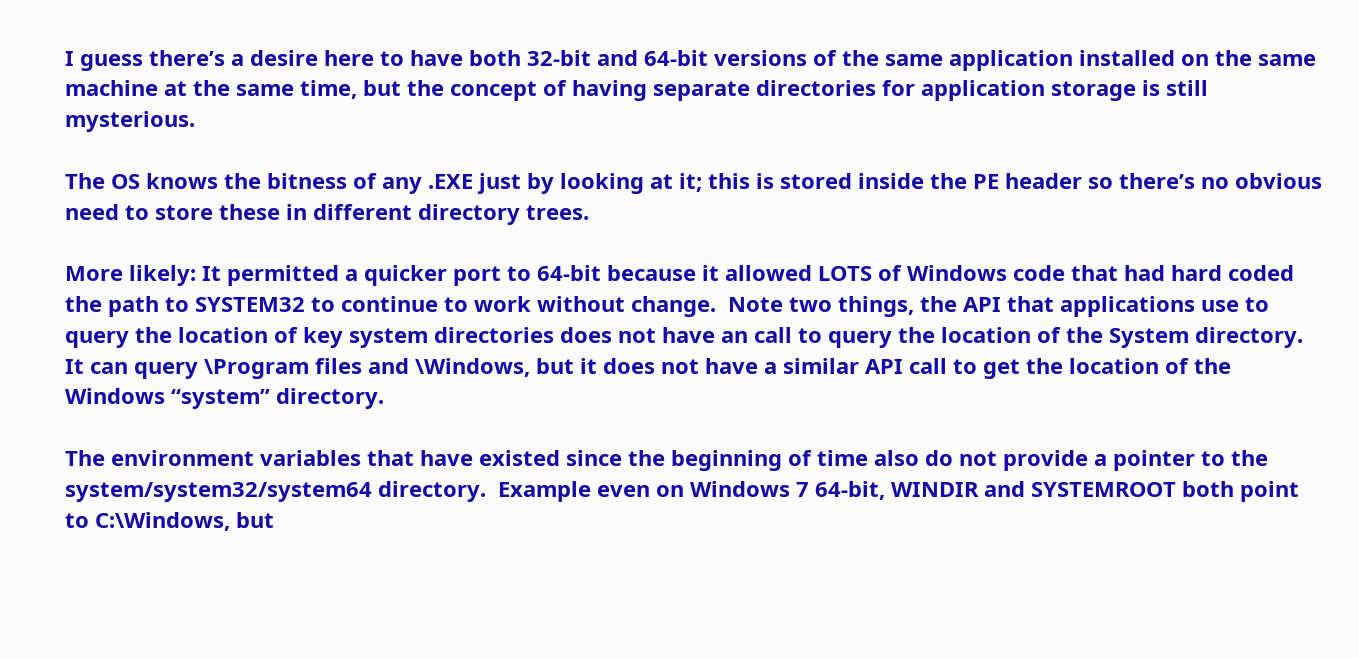I guess there’s a desire here to have both 32-bit and 64-bit versions of the same application installed on the same machine at the same time, but the concept of having separate directories for application storage is still mysterious.

The OS knows the bitness of any .EXE just by looking at it; this is stored inside the PE header so there’s no obvious need to store these in different directory trees.

More likely: It permitted a quicker port to 64-bit because it allowed LOTS of Windows code that had hard coded the path to SYSTEM32 to continue to work without change.  Note two things, the API that applications use to query the location of key system directories does not have an call to query the location of the System directory.  It can query \Program files and \Windows, but it does not have a similar API call to get the location of the Windows “system” directory.

The environment variables that have existed since the beginning of time also do not provide a pointer to the system/system32/system64 directory.  Example even on Windows 7 64-bit, WINDIR and SYSTEMROOT both point to C:\Windows, but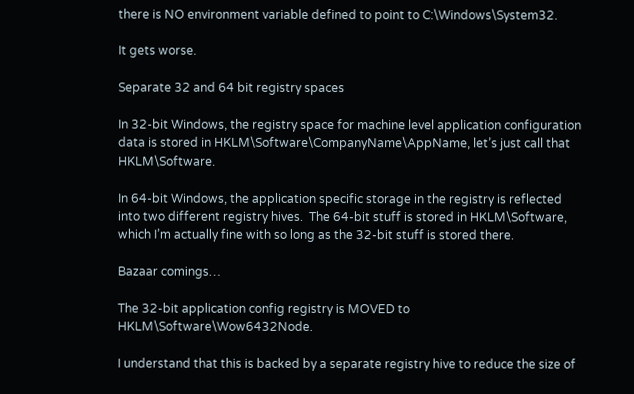there is NO environment variable defined to point to C:\Windows\System32.

It gets worse.

Separate 32 and 64 bit registry spaces

In 32-bit Windows, the registry space for machine level application configuration data is stored in HKLM\Software\CompanyName\AppName, let’s just call that HKLM\Software.

In 64-bit Windows, the application specific storage in the registry is reflected into two different registry hives.  The 64-bit stuff is stored in HKLM\Software, which I’m actually fine with so long as the 32-bit stuff is stored there.

Bazaar comings…

The 32-bit application config registry is MOVED to HKLM\Software\Wow6432Node.

I understand that this is backed by a separate registry hive to reduce the size of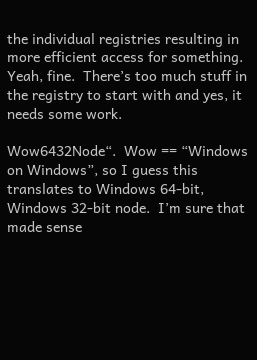the individual registries resulting in more efficient access for something.  Yeah, fine.  There’s too much stuff in the registry to start with and yes, it needs some work.

Wow6432Node“.  Wow == “Windows on Windows”, so I guess this translates to Windows 64-bit, Windows 32-bit node.  I’m sure that made sense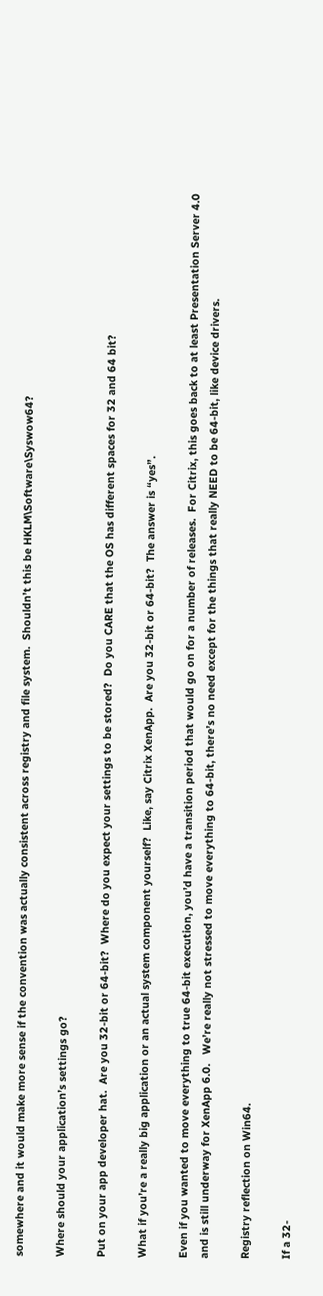somewhere and it would make more sense if the convention was actually consistent across registry and file system.  Shouldn’t this be HKLM\Software\Syswow64?

Where should your application’s settings go?

Put on your app developer hat.  Are you 32-bit or 64-bit?  Where do you expect your settings to be stored?  Do you CARE that the OS has different spaces for 32 and 64 bit?

What if you’re a really big application or an actual system component yourself?  Like, say Citrix XenApp.  Are you 32-bit or 64-bit?  The answer is “yes”.

Even if you wanted to move everything to true 64-bit execution, you’d have a transition period that would go on for a number of releases.  For Citrix, this goes back to at least Presentation Server 4.0 and is still underway for XenApp 6.0.   We’re really not stressed to move everything to 64-bit, there’s no need except for the things that really NEED to be 64-bit, like device drivers.

Registry reflection on Win64.

If a 32-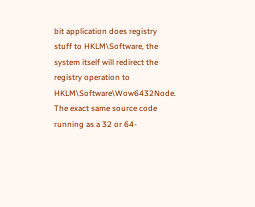bit application does registry stuff to HKLM\Software, the system itself will redirect the registry operation to HKLM\Software\Wow6432Node.  The exact same source code running as a 32 or 64-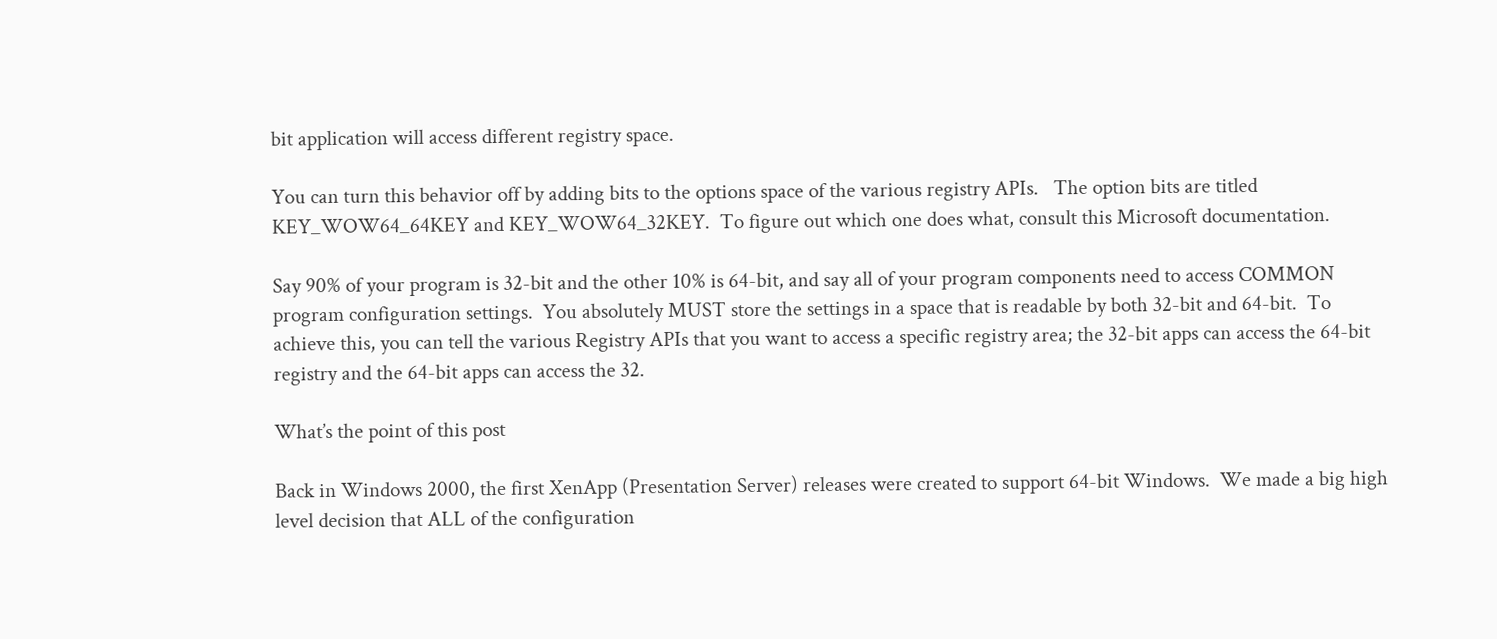bit application will access different registry space.

You can turn this behavior off by adding bits to the options space of the various registry APIs.   The option bits are titled KEY_WOW64_64KEY and KEY_WOW64_32KEY.  To figure out which one does what, consult this Microsoft documentation.

Say 90% of your program is 32-bit and the other 10% is 64-bit, and say all of your program components need to access COMMON program configuration settings.  You absolutely MUST store the settings in a space that is readable by both 32-bit and 64-bit.  To achieve this, you can tell the various Registry APIs that you want to access a specific registry area; the 32-bit apps can access the 64-bit registry and the 64-bit apps can access the 32.

What’s the point of this post

Back in Windows 2000, the first XenApp (Presentation Server) releases were created to support 64-bit Windows.  We made a big high level decision that ALL of the configuration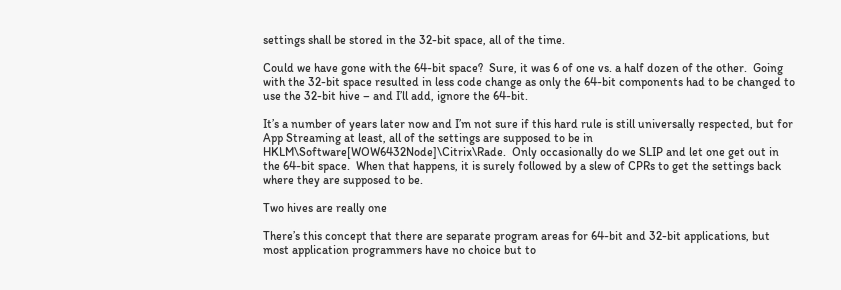settings shall be stored in the 32-bit space, all of the time.

Could we have gone with the 64-bit space?  Sure, it was 6 of one vs. a half dozen of the other.  Going with the 32-bit space resulted in less code change as only the 64-bit components had to be changed to use the 32-bit hive – and I’ll add, ignore the 64-bit.

It’s a number of years later now and I’m not sure if this hard rule is still universally respected, but for App Streaming at least, all of the settings are supposed to be in HKLM\Software[WOW6432Node]\Citrix\Rade.  Only occasionally do we SLIP and let one get out in the 64-bit space.  When that happens, it is surely followed by a slew of CPRs to get the settings back where they are supposed to be.

Two hives are really one

There’s this concept that there are separate program areas for 64-bit and 32-bit applications, but most application programmers have no choice but to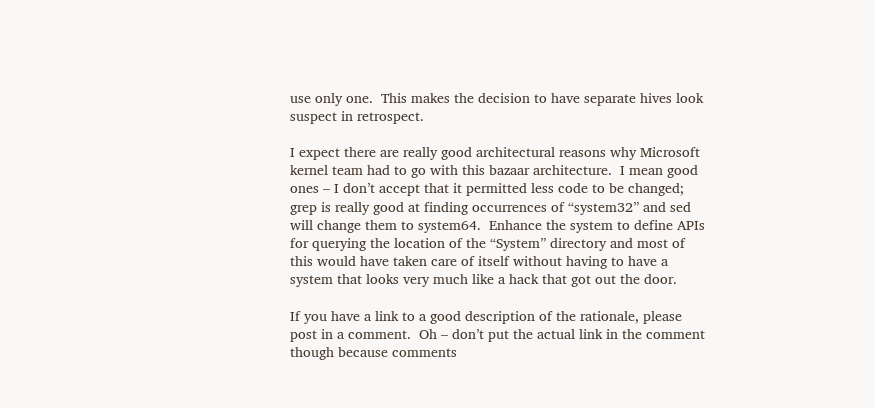use only one.  This makes the decision to have separate hives look suspect in retrospect.

I expect there are really good architectural reasons why Microsoft kernel team had to go with this bazaar architecture.  I mean good ones – I don’t accept that it permitted less code to be changed; grep is really good at finding occurrences of “system32” and sed will change them to system64.  Enhance the system to define APIs for querying the location of the “System” directory and most of this would have taken care of itself without having to have a system that looks very much like a hack that got out the door.

If you have a link to a good description of the rationale, please post in a comment.  Oh – don’t put the actual link in the comment though because comments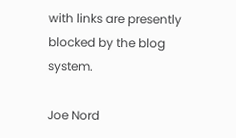with links are presently blocked by the blog system.

Joe Nord